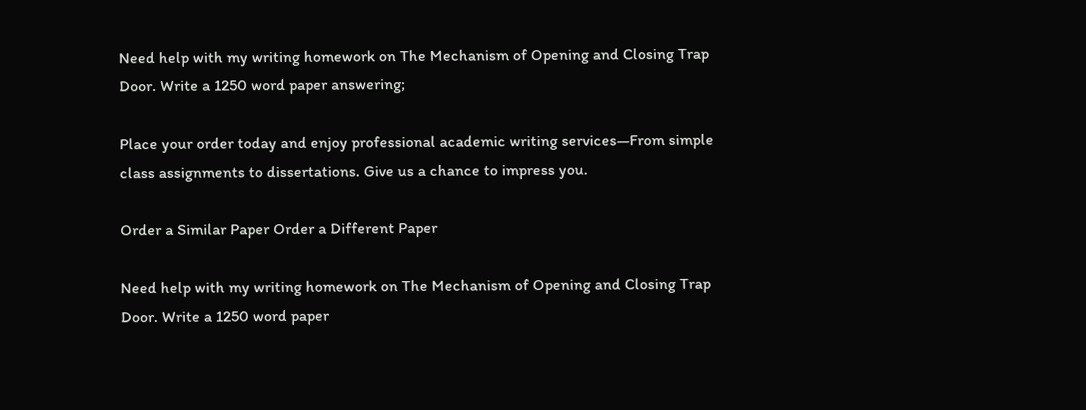Need help with my writing homework on The Mechanism of Opening and Closing Trap Door. Write a 1250 word paper answering;

Place your order today and enjoy professional academic writing services—From simple class assignments to dissertations. Give us a chance to impress you.

Order a Similar Paper Order a Different Paper

Need help with my writing homework on The Mechanism of Opening and Closing Trap Door. Write a 1250 word paper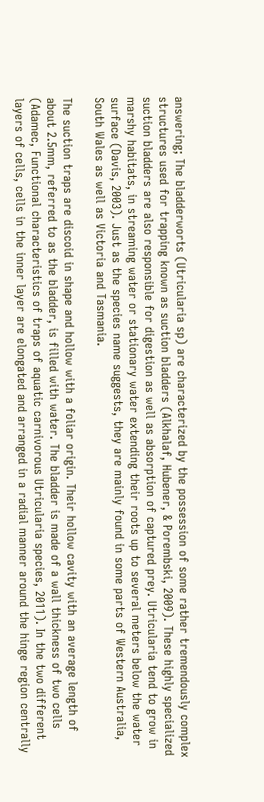answering; The bladderworts (Utricularia sp) are characterized by the possession of some rather tremendously complex structures used for trapping known as suction bladders (Alkhalaf, Hubener, & Porembski, 2009). These highly specialized suction bladders are also responsible for digestion as well as absorption of captured prey. Utricularia tend to grow in marshy habitats, in streaming water or stationary water extending their roots up to several meters below the water surface (Davis, 2003). Just as the species name suggests, they are mainly found in some parts of Western Australia, South Wales as well as Victoria and Tasmania.

The suction traps are discoid in shape and hollow with a foliar origin. Their hollow cavity with an average length of about 2.5mm, referred to as the bladder, is filled with water. The bladder is made of a wall thickness of two cells (Adamec, Functional characteristics of traps of aquatic carnivorous Utricularia species, 2011). In the two different layers of cells, cells in the inner layer are elongated and arranged in a radial manner around the hinge region centrally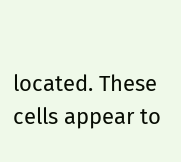located. These cells appear to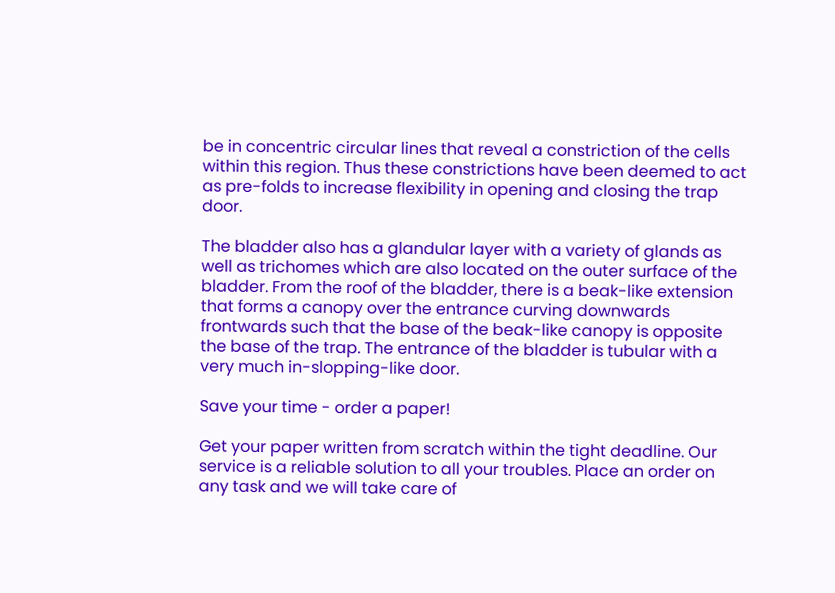be in concentric circular lines that reveal a constriction of the cells within this region. Thus these constrictions have been deemed to act as pre-folds to increase flexibility in opening and closing the trap door.

The bladder also has a glandular layer with a variety of glands as well as trichomes which are also located on the outer surface of the bladder. From the roof of the bladder, there is a beak-like extension that forms a canopy over the entrance curving downwards frontwards such that the base of the beak-like canopy is opposite the base of the trap. The entrance of the bladder is tubular with a very much in-slopping-like door.

Save your time - order a paper!

Get your paper written from scratch within the tight deadline. Our service is a reliable solution to all your troubles. Place an order on any task and we will take care of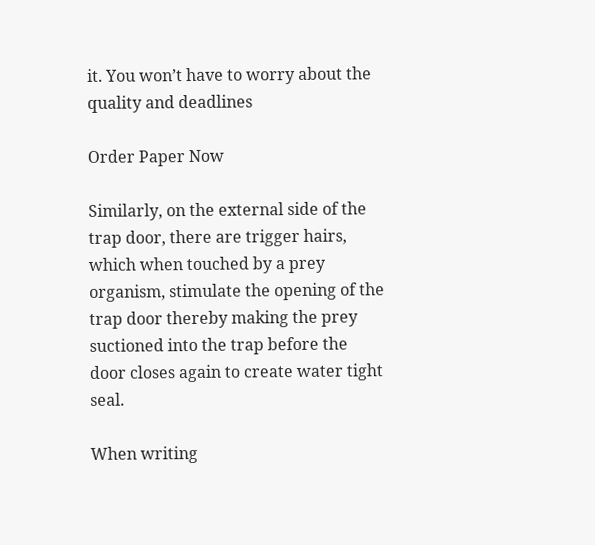it. You won’t have to worry about the quality and deadlines

Order Paper Now

Similarly, on the external side of the trap door, there are trigger hairs, which when touched by a prey organism, stimulate the opening of the trap door thereby making the prey suctioned into the trap before the door closes again to create water tight seal.

When writing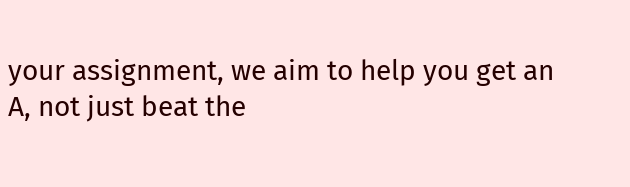your assignment, we aim to help you get an A, not just beat the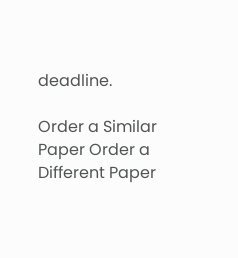deadline.

Order a Similar Paper Order a Different Paper